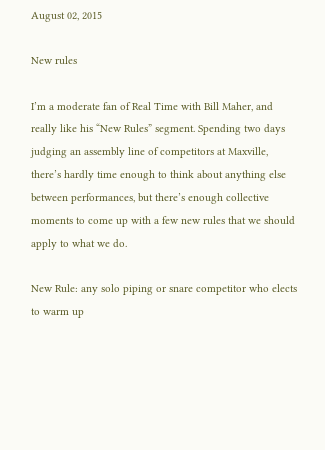August 02, 2015

New rules

I’m a moderate fan of Real Time with Bill Maher, and really like his “New Rules” segment. Spending two days judging an assembly line of competitors at Maxville, there’s hardly time enough to think about anything else between performances, but there’s enough collective moments to come up with a few new rules that we should apply to what we do.

New Rule: any solo piping or snare competitor who elects to warm up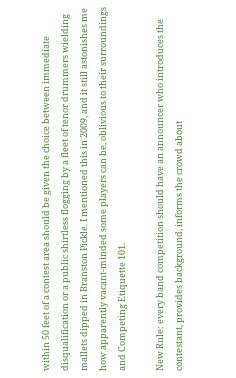within 50 feet of a contest area should be given the choice between immediate disqualification or a public shirtless flogging by a fleet of tenor drummers wielding mallets dipped in Branston Pickle. I mentioned this in 2009, and it still astonishes me how apparently vacant-minded some players can be, oblivious to their surroundings and Competing Etiquette 101.

New Rule: every band competition should have an announcer who introduces the contestant, provides background, informs the crowd about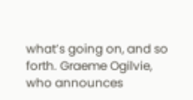what’s going on, and so forth. Graeme Ogilvie, who announces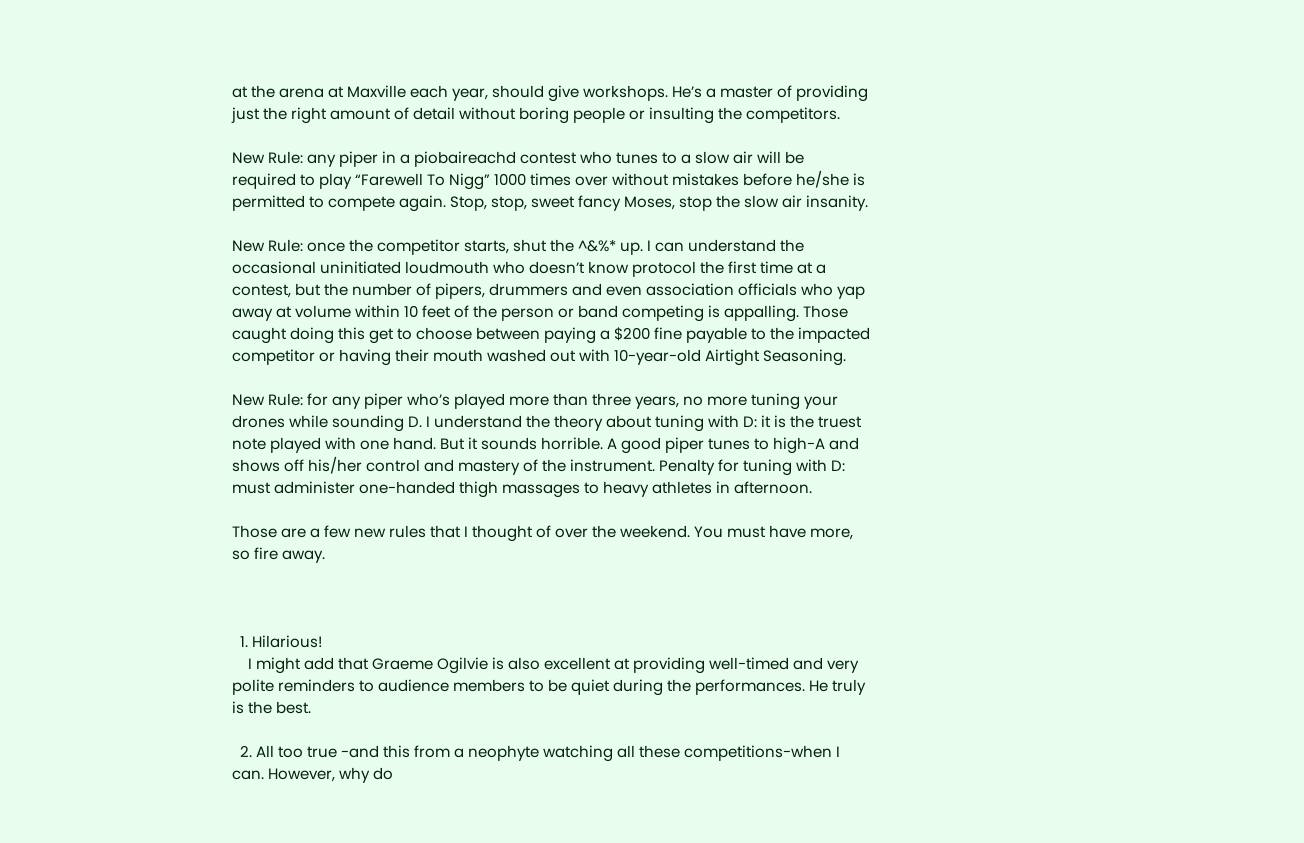at the arena at Maxville each year, should give workshops. He’s a master of providing just the right amount of detail without boring people or insulting the competitors.

New Rule: any piper in a piobaireachd contest who tunes to a slow air will be required to play “Farewell To Nigg” 1000 times over without mistakes before he/she is permitted to compete again. Stop, stop, sweet fancy Moses, stop the slow air insanity.

New Rule: once the competitor starts, shut the ^&%* up. I can understand the occasional uninitiated loudmouth who doesn’t know protocol the first time at a contest, but the number of pipers, drummers and even association officials who yap away at volume within 10 feet of the person or band competing is appalling. Those caught doing this get to choose between paying a $200 fine payable to the impacted competitor or having their mouth washed out with 10-year-old Airtight Seasoning.

New Rule: for any piper who’s played more than three years, no more tuning your drones while sounding D. I understand the theory about tuning with D: it is the truest note played with one hand. But it sounds horrible. A good piper tunes to high-A and shows off his/her control and mastery of the instrument. Penalty for tuning with D: must administer one-handed thigh massages to heavy athletes in afternoon.

Those are a few new rules that I thought of over the weekend. You must have more, so fire away.



  1. Hilarious!
    I might add that Graeme Ogilvie is also excellent at providing well-timed and very polite reminders to audience members to be quiet during the performances. He truly is the best.

  2. All too true -and this from a neophyte watching all these competitions-when I can. However, why do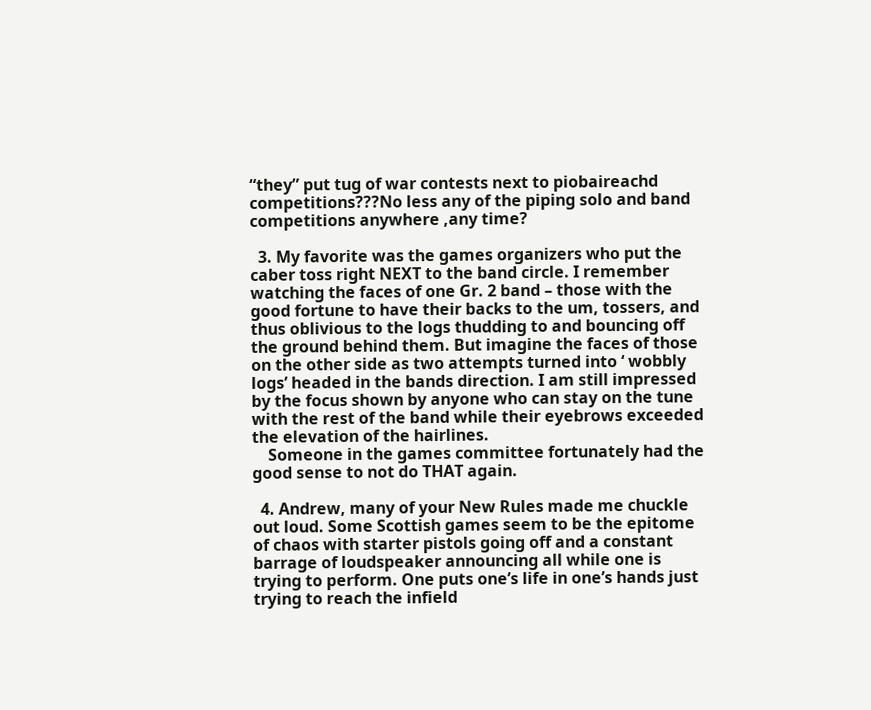“they” put tug of war contests next to piobaireachd competitions???No less any of the piping solo and band competitions anywhere ,any time?

  3. My favorite was the games organizers who put the caber toss right NEXT to the band circle. I remember watching the faces of one Gr. 2 band – those with the good fortune to have their backs to the um, tossers, and thus oblivious to the logs thudding to and bouncing off the ground behind them. But imagine the faces of those on the other side as two attempts turned into ‘ wobbly logs’ headed in the bands direction. I am still impressed by the focus shown by anyone who can stay on the tune with the rest of the band while their eyebrows exceeded the elevation of the hairlines.
    Someone in the games committee fortunately had the good sense to not do THAT again.

  4. Andrew, many of your New Rules made me chuckle out loud. Some Scottish games seem to be the epitome of chaos with starter pistols going off and a constant barrage of loudspeaker announcing all while one is trying to perform. One puts one’s life in one’s hands just trying to reach the infield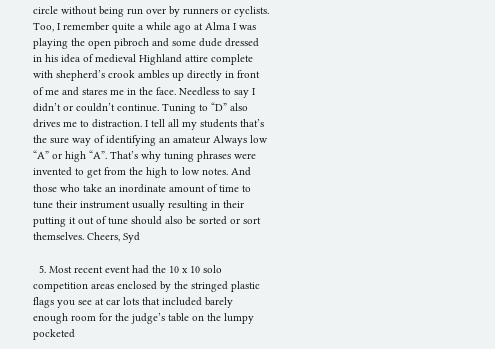circle without being run over by runners or cyclists. Too, I remember quite a while ago at Alma I was playing the open pibroch and some dude dressed in his idea of medieval Highland attire complete with shepherd’s crook ambles up directly in front of me and stares me in the face. Needless to say I didn’t or couldn’t continue. Tuning to “D” also drives me to distraction. I tell all my students that’s the sure way of identifying an amateur Always low “A” or high “A”. That’s why tuning phrases were invented to get from the high to low notes. And those who take an inordinate amount of time to tune their instrument usually resulting in their putting it out of tune should also be sorted or sort themselves. Cheers, Syd

  5. Most recent event had the 10 x 10 solo competition areas enclosed by the stringed plastic flags you see at car lots that included barely enough room for the judge’s table on the lumpy pocketed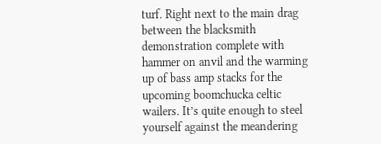turf. Right next to the main drag between the blacksmith demonstration complete with hammer on anvil and the warming up of bass amp stacks for the upcoming boomchucka celtic wailers. It’s quite enough to steel yourself against the meandering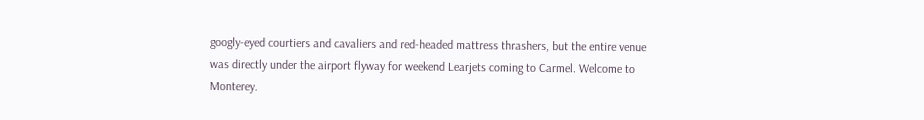googly-eyed courtiers and cavaliers and red-headed mattress thrashers, but the entire venue was directly under the airport flyway for weekend Learjets coming to Carmel. Welcome to Monterey.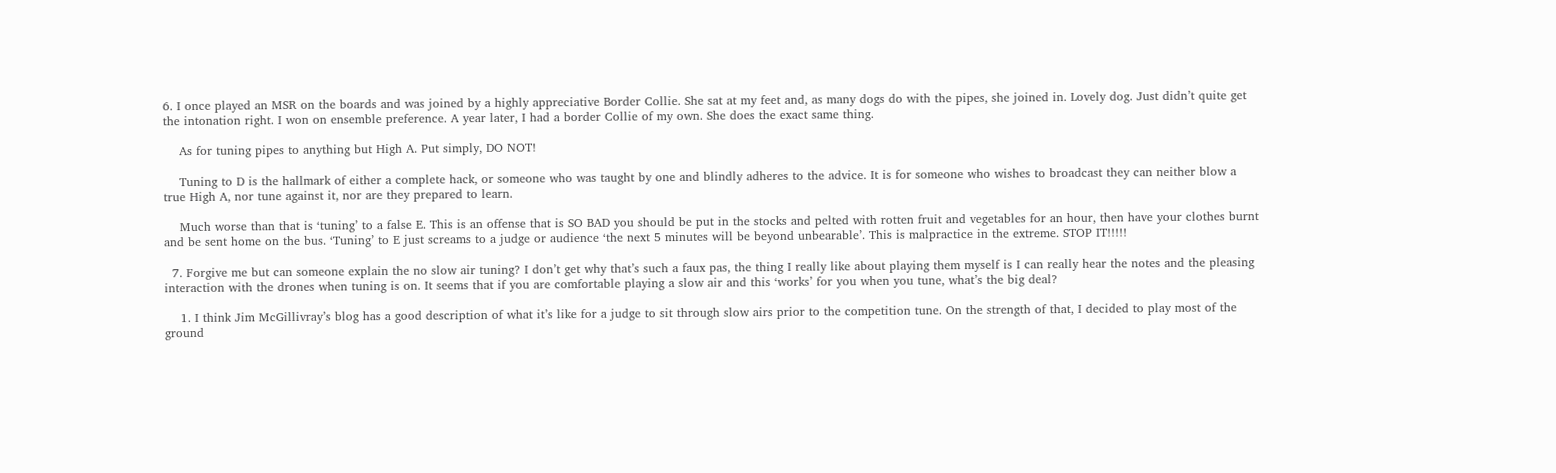6. I once played an MSR on the boards and was joined by a highly appreciative Border Collie. She sat at my feet and, as many dogs do with the pipes, she joined in. Lovely dog. Just didn’t quite get the intonation right. I won on ensemble preference. A year later, I had a border Collie of my own. She does the exact same thing.

    As for tuning pipes to anything but High A. Put simply, DO NOT!

    Tuning to D is the hallmark of either a complete hack, or someone who was taught by one and blindly adheres to the advice. It is for someone who wishes to broadcast they can neither blow a true High A, nor tune against it, nor are they prepared to learn.

    Much worse than that is ‘tuning’ to a false E. This is an offense that is SO BAD you should be put in the stocks and pelted with rotten fruit and vegetables for an hour, then have your clothes burnt and be sent home on the bus. ‘Tuning’ to E just screams to a judge or audience ‘the next 5 minutes will be beyond unbearable’. This is malpractice in the extreme. STOP IT!!!!!

  7. Forgive me but can someone explain the no slow air tuning? I don’t get why that’s such a faux pas, the thing I really like about playing them myself is I can really hear the notes and the pleasing interaction with the drones when tuning is on. It seems that if you are comfortable playing a slow air and this ‘works’ for you when you tune, what’s the big deal?

    1. I think Jim McGillivray’s blog has a good description of what it’s like for a judge to sit through slow airs prior to the competition tune. On the strength of that, I decided to play most of the ground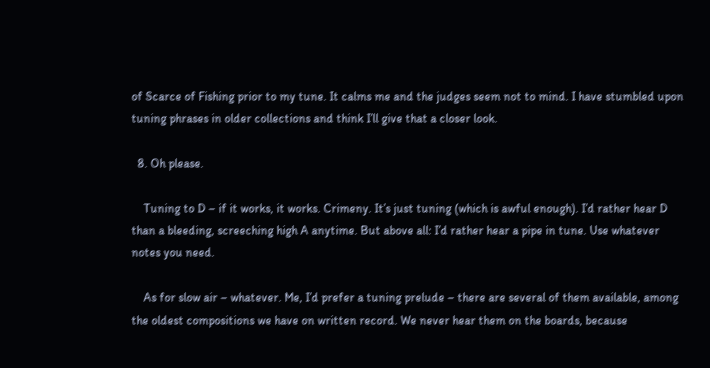of Scarce of Fishing prior to my tune. It calms me and the judges seem not to mind. I have stumbled upon tuning phrases in older collections and think I’ll give that a closer look.

  8. Oh please.

    Tuning to D – if it works, it works. Crimeny. It’s just tuning (which is awful enough). I’d rather hear D than a bleeding, screeching high A anytime. But above all: I’d rather hear a pipe in tune. Use whatever notes you need.

    As for slow air – whatever. Me, I’d prefer a tuning prelude – there are several of them available, among the oldest compositions we have on written record. We never hear them on the boards, because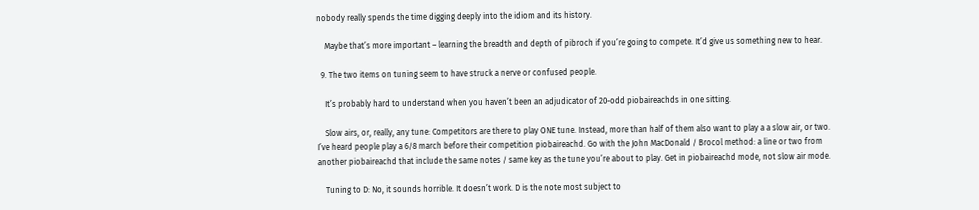nobody really spends the time digging deeply into the idiom and its history.

    Maybe that’s more important – learning the breadth and depth of pibroch if you’re going to compete. It’d give us something new to hear.

  9. The two items on tuning seem to have struck a nerve or confused people.

    It’s probably hard to understand when you haven’t been an adjudicator of 20-odd piobaireachds in one sitting.

    Slow airs, or, really, any tune: Competitors are there to play ONE tune. Instead, more than half of them also want to play a a slow air, or two. I’ve heard people play a 6/8 march before their competition piobaireachd. Go with the John MacDonald / Brocol method: a line or two from another piobaireachd that include the same notes / same key as the tune you’re about to play. Get in piobaireachd mode, not slow air mode.

    Tuning to D: No, it sounds horrible. It doesn’t work. D is the note most subject to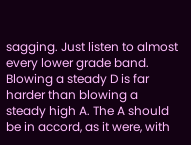sagging. Just listen to almost every lower grade band. Blowing a steady D is far harder than blowing a steady high A. The A should be in accord, as it were, with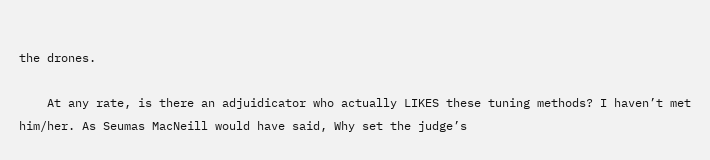the drones.

    At any rate, is there an adjuidicator who actually LIKES these tuning methods? I haven’t met him/her. As Seumas MacNeill would have said, Why set the judge’s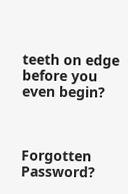teeth on edge before you even begin?



Forgotten Password?